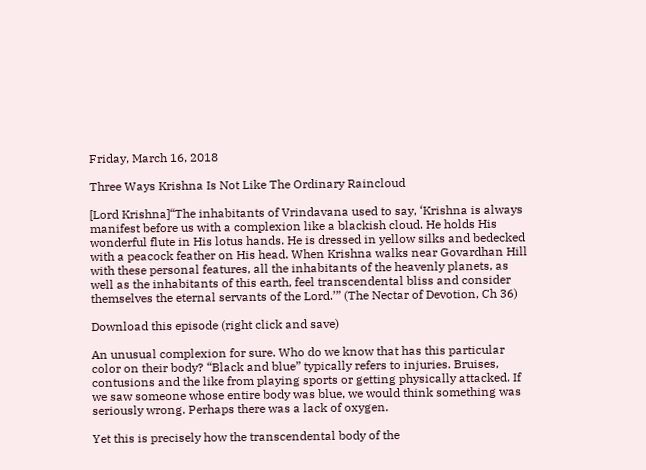Friday, March 16, 2018

Three Ways Krishna Is Not Like The Ordinary Raincloud

[Lord Krishna]“The inhabitants of Vrindavana used to say, ‘Krishna is always manifest before us with a complexion like a blackish cloud. He holds His wonderful flute in His lotus hands. He is dressed in yellow silks and bedecked with a peacock feather on His head. When Krishna walks near Govardhan Hill with these personal features, all the inhabitants of the heavenly planets, as well as the inhabitants of this earth, feel transcendental bliss and consider themselves the eternal servants of the Lord.’” (The Nectar of Devotion, Ch 36)

Download this episode (right click and save)

An unusual complexion for sure. Who do we know that has this particular color on their body? “Black and blue” typically refers to injuries. Bruises, contusions and the like from playing sports or getting physically attacked. If we saw someone whose entire body was blue, we would think something was seriously wrong. Perhaps there was a lack of oxygen.

Yet this is precisely how the transcendental body of the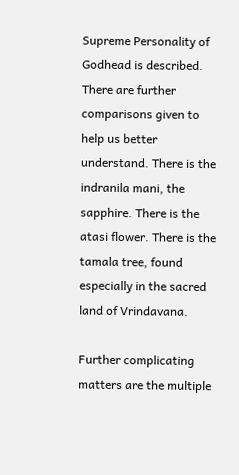Supreme Personality of Godhead is described. There are further comparisons given to help us better understand. There is the indranila mani, the sapphire. There is the atasi flower. There is the tamala tree, found especially in the sacred land of Vrindavana.

Further complicating matters are the multiple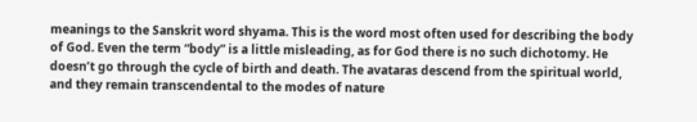meanings to the Sanskrit word shyama. This is the word most often used for describing the body of God. Even the term “body” is a little misleading, as for God there is no such dichotomy. He doesn’t go through the cycle of birth and death. The avataras descend from the spiritual world, and they remain transcendental to the modes of nature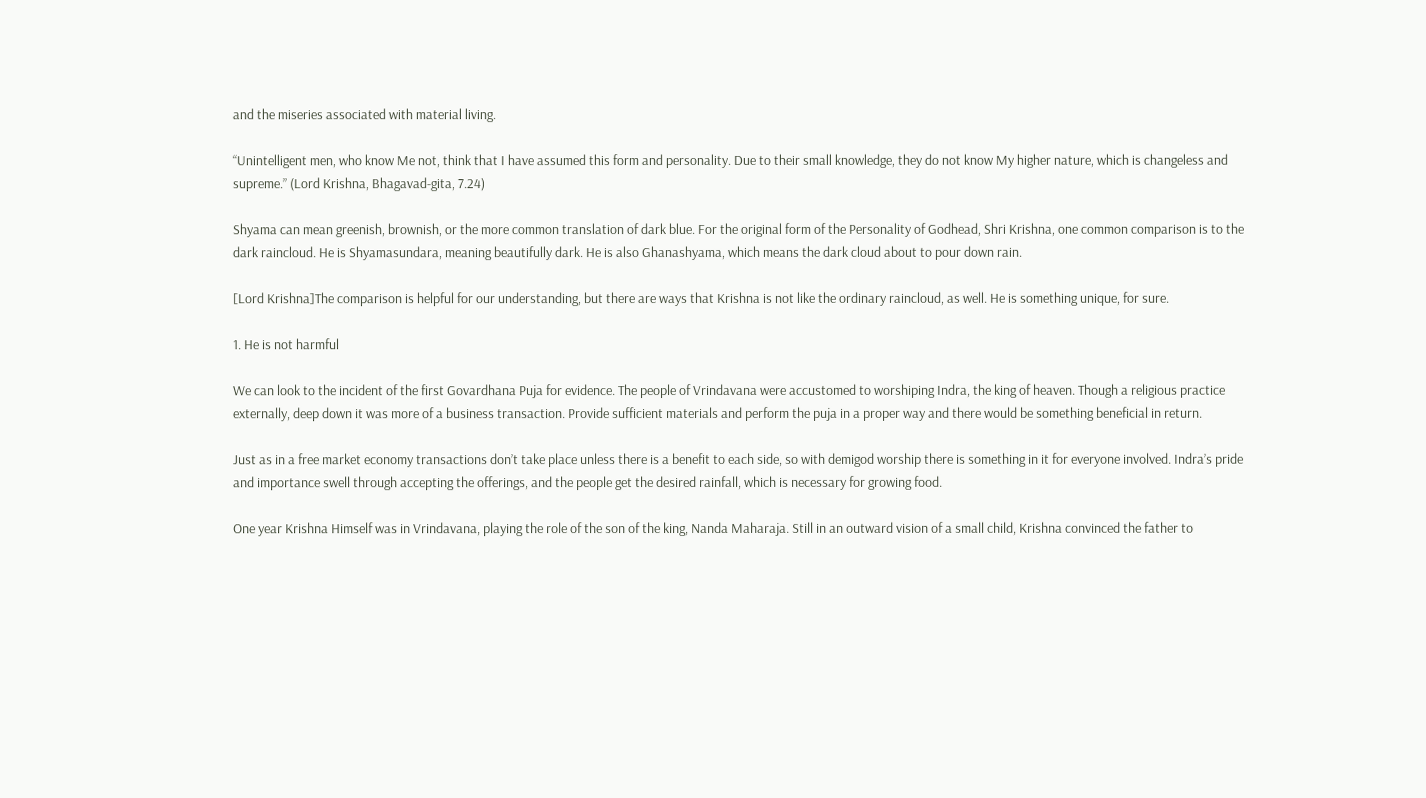and the miseries associated with material living.

“Unintelligent men, who know Me not, think that I have assumed this form and personality. Due to their small knowledge, they do not know My higher nature, which is changeless and supreme.” (Lord Krishna, Bhagavad-gita, 7.24)

Shyama can mean greenish, brownish, or the more common translation of dark blue. For the original form of the Personality of Godhead, Shri Krishna, one common comparison is to the dark raincloud. He is Shyamasundara, meaning beautifully dark. He is also Ghanashyama, which means the dark cloud about to pour down rain.

[Lord Krishna]The comparison is helpful for our understanding, but there are ways that Krishna is not like the ordinary raincloud, as well. He is something unique, for sure.

1. He is not harmful

We can look to the incident of the first Govardhana Puja for evidence. The people of Vrindavana were accustomed to worshiping Indra, the king of heaven. Though a religious practice externally, deep down it was more of a business transaction. Provide sufficient materials and perform the puja in a proper way and there would be something beneficial in return.

Just as in a free market economy transactions don’t take place unless there is a benefit to each side, so with demigod worship there is something in it for everyone involved. Indra’s pride and importance swell through accepting the offerings, and the people get the desired rainfall, which is necessary for growing food.

One year Krishna Himself was in Vrindavana, playing the role of the son of the king, Nanda Maharaja. Still in an outward vision of a small child, Krishna convinced the father to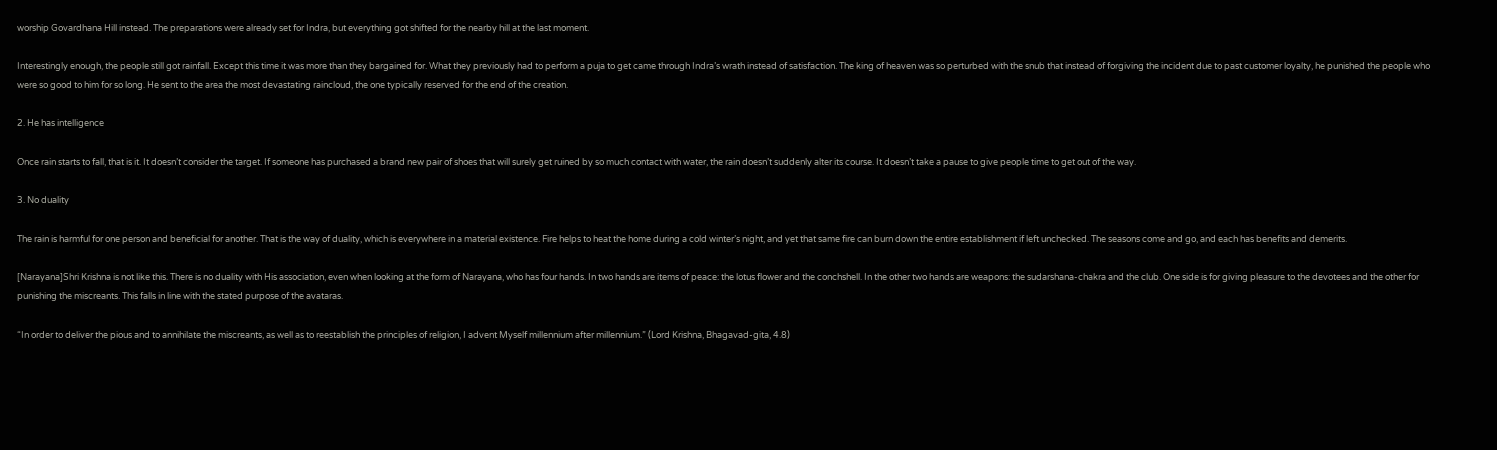worship Govardhana Hill instead. The preparations were already set for Indra, but everything got shifted for the nearby hill at the last moment.

Interestingly enough, the people still got rainfall. Except this time it was more than they bargained for. What they previously had to perform a puja to get came through Indra’s wrath instead of satisfaction. The king of heaven was so perturbed with the snub that instead of forgiving the incident due to past customer loyalty, he punished the people who were so good to him for so long. He sent to the area the most devastating raincloud, the one typically reserved for the end of the creation.

2. He has intelligence

Once rain starts to fall, that is it. It doesn’t consider the target. If someone has purchased a brand new pair of shoes that will surely get ruined by so much contact with water, the rain doesn’t suddenly alter its course. It doesn’t take a pause to give people time to get out of the way.

3. No duality

The rain is harmful for one person and beneficial for another. That is the way of duality, which is everywhere in a material existence. Fire helps to heat the home during a cold winter’s night, and yet that same fire can burn down the entire establishment if left unchecked. The seasons come and go, and each has benefits and demerits.

[Narayana]Shri Krishna is not like this. There is no duality with His association, even when looking at the form of Narayana, who has four hands. In two hands are items of peace: the lotus flower and the conchshell. In the other two hands are weapons: the sudarshana-chakra and the club. One side is for giving pleasure to the devotees and the other for punishing the miscreants. This falls in line with the stated purpose of the avataras.

“In order to deliver the pious and to annihilate the miscreants, as well as to reestablish the principles of religion, I advent Myself millennium after millennium.” (Lord Krishna, Bhagavad-gita, 4.8)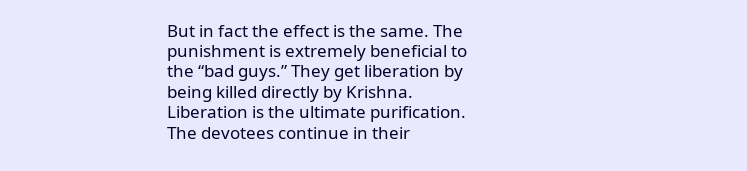But in fact the effect is the same. The punishment is extremely beneficial to the “bad guys.” They get liberation by being killed directly by Krishna. Liberation is the ultimate purification. The devotees continue in their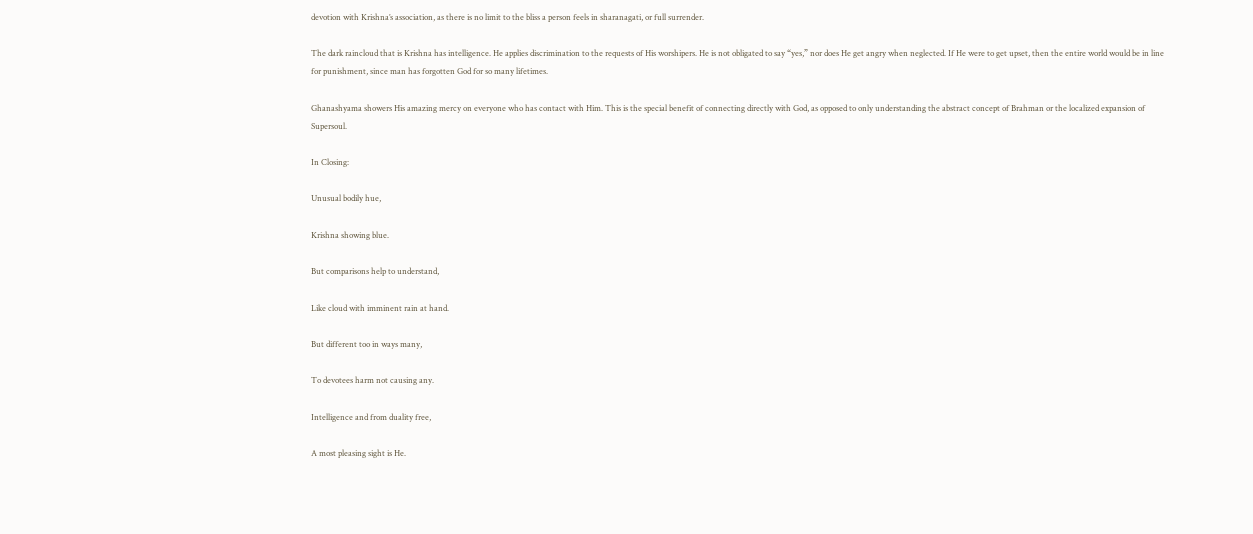devotion with Krishna’s association, as there is no limit to the bliss a person feels in sharanagati, or full surrender.

The dark raincloud that is Krishna has intelligence. He applies discrimination to the requests of His worshipers. He is not obligated to say “yes,” nor does He get angry when neglected. If He were to get upset, then the entire world would be in line for punishment, since man has forgotten God for so many lifetimes.

Ghanashyama showers His amazing mercy on everyone who has contact with Him. This is the special benefit of connecting directly with God, as opposed to only understanding the abstract concept of Brahman or the localized expansion of Supersoul.

In Closing:

Unusual bodily hue,

Krishna showing blue.

But comparisons help to understand,

Like cloud with imminent rain at hand.

But different too in ways many,

To devotees harm not causing any.

Intelligence and from duality free,

A most pleasing sight is He.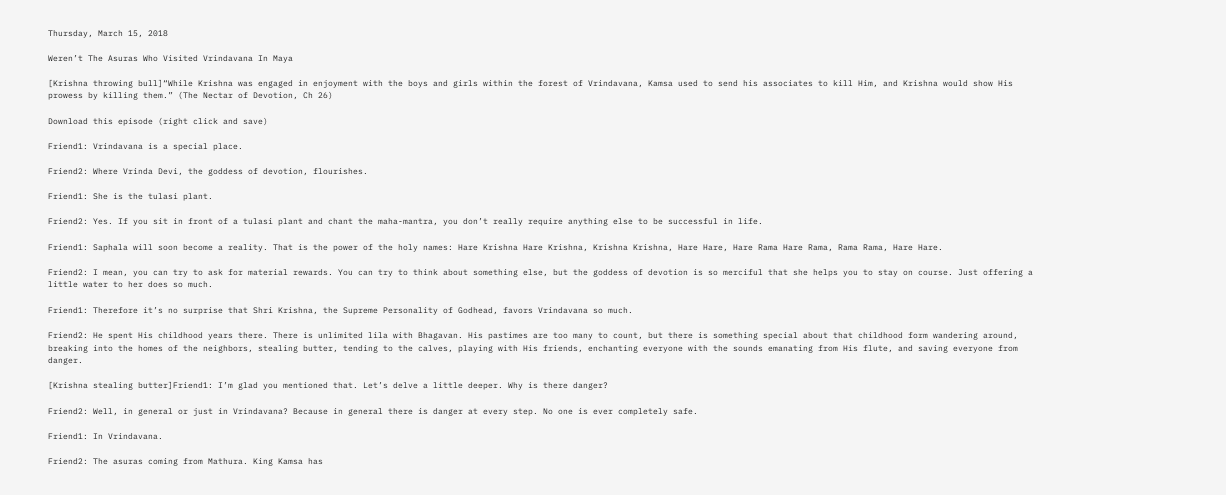Thursday, March 15, 2018

Weren’t The Asuras Who Visited Vrindavana In Maya

[Krishna throwing bull]“While Krishna was engaged in enjoyment with the boys and girls within the forest of Vrindavana, Kamsa used to send his associates to kill Him, and Krishna would show His prowess by killing them.” (The Nectar of Devotion, Ch 26)

Download this episode (right click and save)

Friend1: Vrindavana is a special place.

Friend2: Where Vrinda Devi, the goddess of devotion, flourishes.

Friend1: She is the tulasi plant.

Friend2: Yes. If you sit in front of a tulasi plant and chant the maha-mantra, you don’t really require anything else to be successful in life.

Friend1: Saphala will soon become a reality. That is the power of the holy names: Hare Krishna Hare Krishna, Krishna Krishna, Hare Hare, Hare Rama Hare Rama, Rama Rama, Hare Hare.

Friend2: I mean, you can try to ask for material rewards. You can try to think about something else, but the goddess of devotion is so merciful that she helps you to stay on course. Just offering a little water to her does so much.

Friend1: Therefore it’s no surprise that Shri Krishna, the Supreme Personality of Godhead, favors Vrindavana so much.

Friend2: He spent His childhood years there. There is unlimited lila with Bhagavan. His pastimes are too many to count, but there is something special about that childhood form wandering around, breaking into the homes of the neighbors, stealing butter, tending to the calves, playing with His friends, enchanting everyone with the sounds emanating from His flute, and saving everyone from danger.

[Krishna stealing butter]Friend1: I’m glad you mentioned that. Let’s delve a little deeper. Why is there danger?

Friend2: Well, in general or just in Vrindavana? Because in general there is danger at every step. No one is ever completely safe.

Friend1: In Vrindavana.

Friend2: The asuras coming from Mathura. King Kamsa has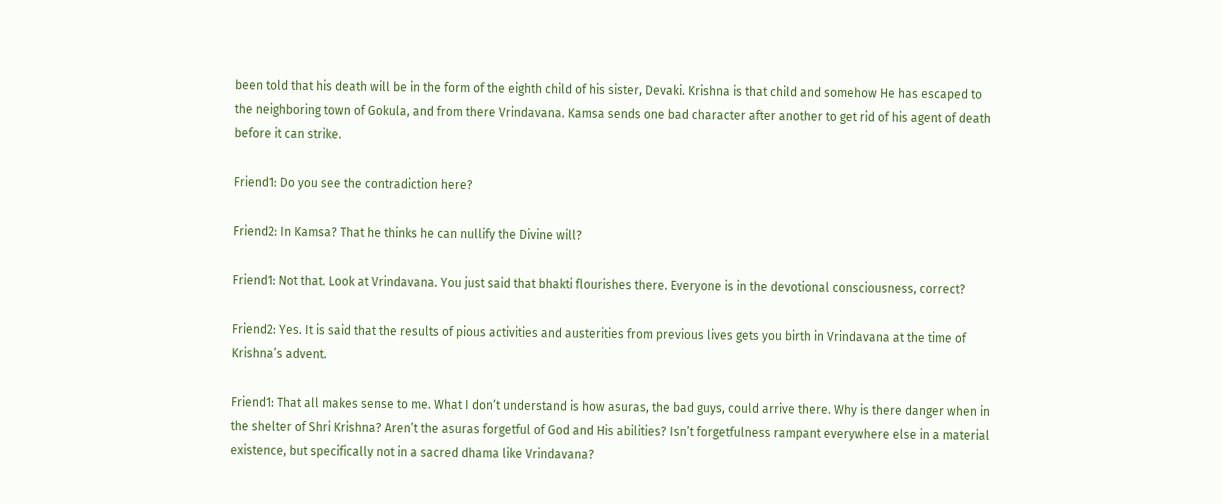been told that his death will be in the form of the eighth child of his sister, Devaki. Krishna is that child and somehow He has escaped to the neighboring town of Gokula, and from there Vrindavana. Kamsa sends one bad character after another to get rid of his agent of death before it can strike.

Friend1: Do you see the contradiction here?

Friend2: In Kamsa? That he thinks he can nullify the Divine will?

Friend1: Not that. Look at Vrindavana. You just said that bhakti flourishes there. Everyone is in the devotional consciousness, correct?

Friend2: Yes. It is said that the results of pious activities and austerities from previous lives gets you birth in Vrindavana at the time of Krishna’s advent.

Friend1: That all makes sense to me. What I don’t understand is how asuras, the bad guys, could arrive there. Why is there danger when in the shelter of Shri Krishna? Aren’t the asuras forgetful of God and His abilities? Isn’t forgetfulness rampant everywhere else in a material existence, but specifically not in a sacred dhama like Vrindavana?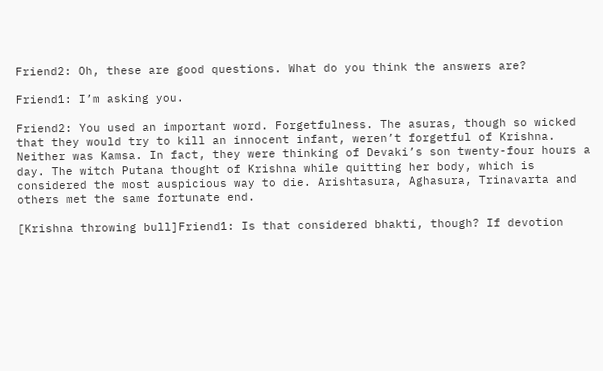Friend2: Oh, these are good questions. What do you think the answers are?

Friend1: I’m asking you.

Friend2: You used an important word. Forgetfulness. The asuras, though so wicked that they would try to kill an innocent infant, weren’t forgetful of Krishna. Neither was Kamsa. In fact, they were thinking of Devaki’s son twenty-four hours a day. The witch Putana thought of Krishna while quitting her body, which is considered the most auspicious way to die. Arishtasura, Aghasura, Trinavarta and others met the same fortunate end.

[Krishna throwing bull]Friend1: Is that considered bhakti, though? If devotion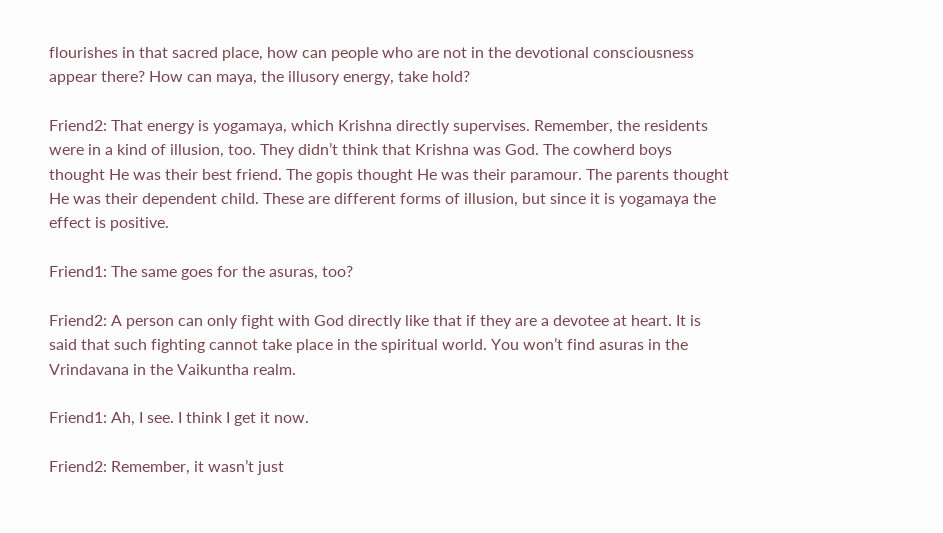flourishes in that sacred place, how can people who are not in the devotional consciousness appear there? How can maya, the illusory energy, take hold?

Friend2: That energy is yogamaya, which Krishna directly supervises. Remember, the residents were in a kind of illusion, too. They didn’t think that Krishna was God. The cowherd boys thought He was their best friend. The gopis thought He was their paramour. The parents thought He was their dependent child. These are different forms of illusion, but since it is yogamaya the effect is positive.

Friend1: The same goes for the asuras, too?

Friend2: A person can only fight with God directly like that if they are a devotee at heart. It is said that such fighting cannot take place in the spiritual world. You won’t find asuras in the Vrindavana in the Vaikuntha realm.

Friend1: Ah, I see. I think I get it now.

Friend2: Remember, it wasn’t just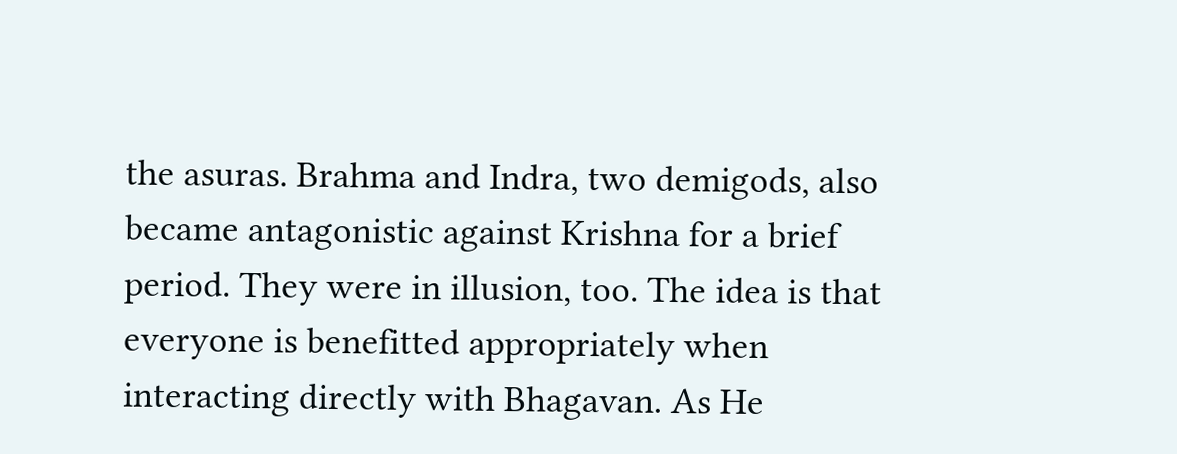the asuras. Brahma and Indra, two demigods, also became antagonistic against Krishna for a brief period. They were in illusion, too. The idea is that everyone is benefitted appropriately when interacting directly with Bhagavan. As He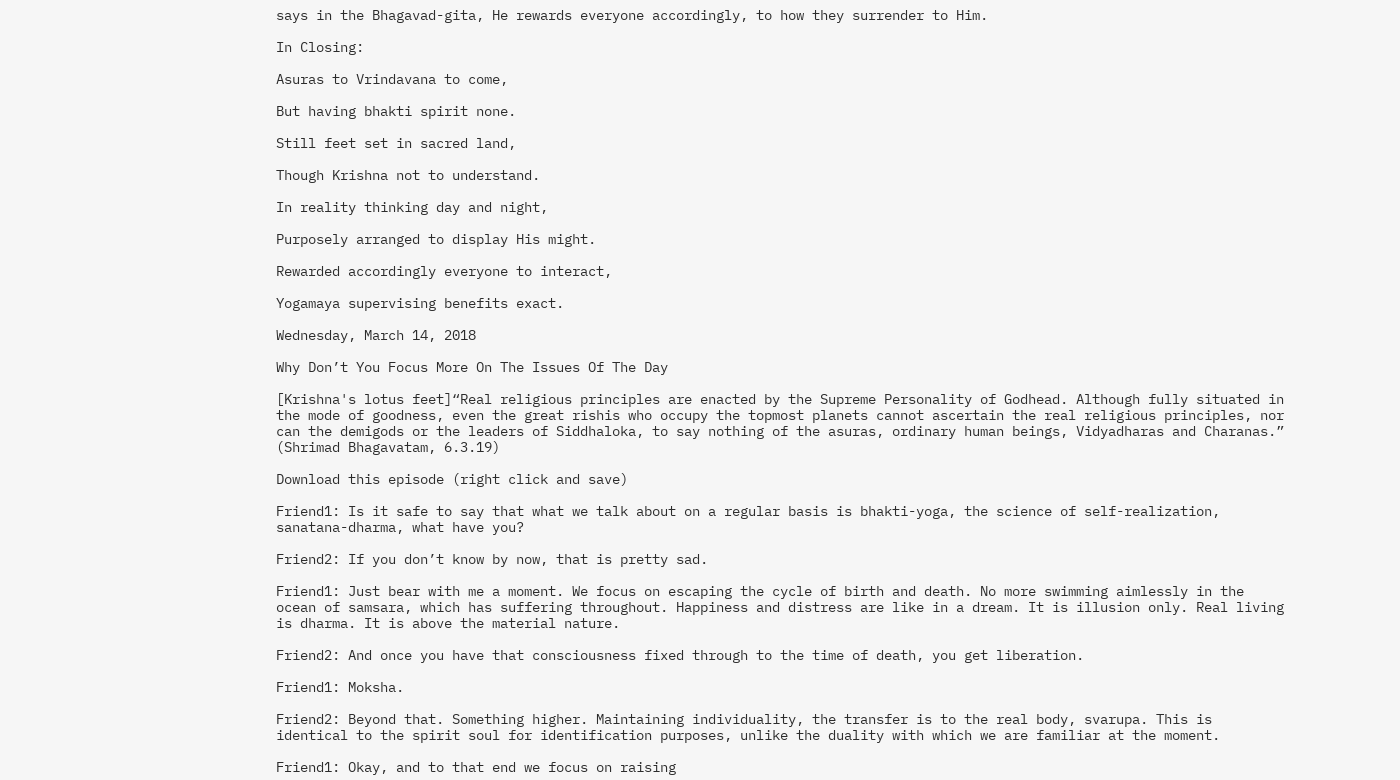says in the Bhagavad-gita, He rewards everyone accordingly, to how they surrender to Him.

In Closing:

Asuras to Vrindavana to come,

But having bhakti spirit none.

Still feet set in sacred land,

Though Krishna not to understand.

In reality thinking day and night,

Purposely arranged to display His might.

Rewarded accordingly everyone to interact,

Yogamaya supervising benefits exact.

Wednesday, March 14, 2018

Why Don’t You Focus More On The Issues Of The Day

[Krishna's lotus feet]“Real religious principles are enacted by the Supreme Personality of Godhead. Although fully situated in the mode of goodness, even the great rishis who occupy the topmost planets cannot ascertain the real religious principles, nor can the demigods or the leaders of Siddhaloka, to say nothing of the asuras, ordinary human beings, Vidyadharas and Charanas.” (Shrimad Bhagavatam, 6.3.19)

Download this episode (right click and save)

Friend1: Is it safe to say that what we talk about on a regular basis is bhakti-yoga, the science of self-realization, sanatana-dharma, what have you?

Friend2: If you don’t know by now, that is pretty sad.

Friend1: Just bear with me a moment. We focus on escaping the cycle of birth and death. No more swimming aimlessly in the ocean of samsara, which has suffering throughout. Happiness and distress are like in a dream. It is illusion only. Real living is dharma. It is above the material nature.

Friend2: And once you have that consciousness fixed through to the time of death, you get liberation.

Friend1: Moksha.

Friend2: Beyond that. Something higher. Maintaining individuality, the transfer is to the real body, svarupa. This is identical to the spirit soul for identification purposes, unlike the duality with which we are familiar at the moment.

Friend1: Okay, and to that end we focus on raising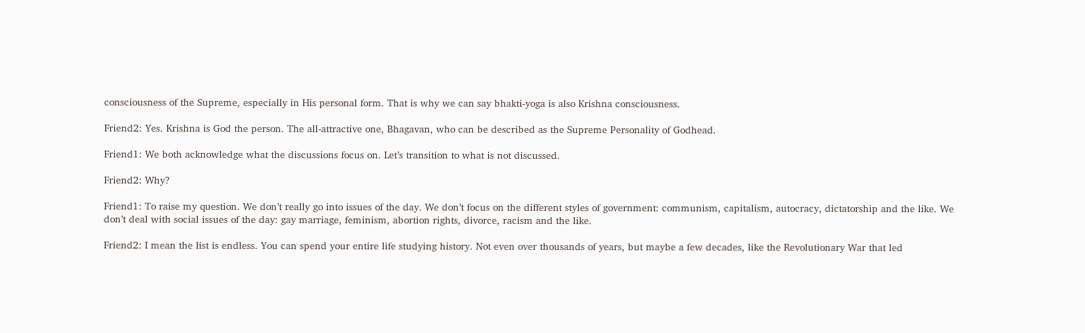consciousness of the Supreme, especially in His personal form. That is why we can say bhakti-yoga is also Krishna consciousness.

Friend2: Yes. Krishna is God the person. The all-attractive one, Bhagavan, who can be described as the Supreme Personality of Godhead.

Friend1: We both acknowledge what the discussions focus on. Let’s transition to what is not discussed.

Friend2: Why?

Friend1: To raise my question. We don’t really go into issues of the day. We don’t focus on the different styles of government: communism, capitalism, autocracy, dictatorship and the like. We don’t deal with social issues of the day: gay marriage, feminism, abortion rights, divorce, racism and the like.

Friend2: I mean the list is endless. You can spend your entire life studying history. Not even over thousands of years, but maybe a few decades, like the Revolutionary War that led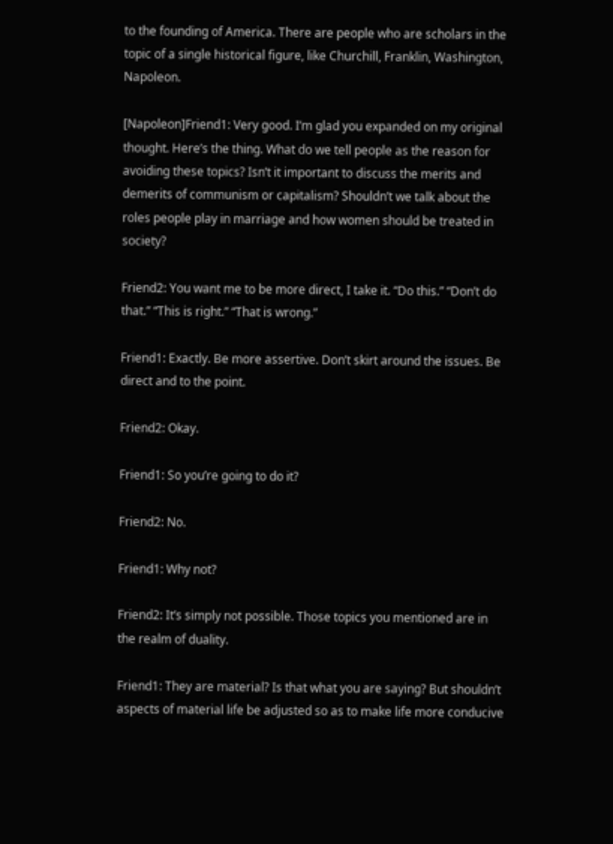to the founding of America. There are people who are scholars in the topic of a single historical figure, like Churchill, Franklin, Washington, Napoleon.

[Napoleon]Friend1: Very good. I’m glad you expanded on my original thought. Here’s the thing. What do we tell people as the reason for avoiding these topics? Isn’t it important to discuss the merits and demerits of communism or capitalism? Shouldn’t we talk about the roles people play in marriage and how women should be treated in society?

Friend2: You want me to be more direct, I take it. “Do this.” “Don’t do that.” “This is right.” “That is wrong.”

Friend1: Exactly. Be more assertive. Don’t skirt around the issues. Be direct and to the point.

Friend2: Okay.

Friend1: So you’re going to do it?

Friend2: No.

Friend1: Why not?

Friend2: It’s simply not possible. Those topics you mentioned are in the realm of duality.

Friend1: They are material? Is that what you are saying? But shouldn’t aspects of material life be adjusted so as to make life more conducive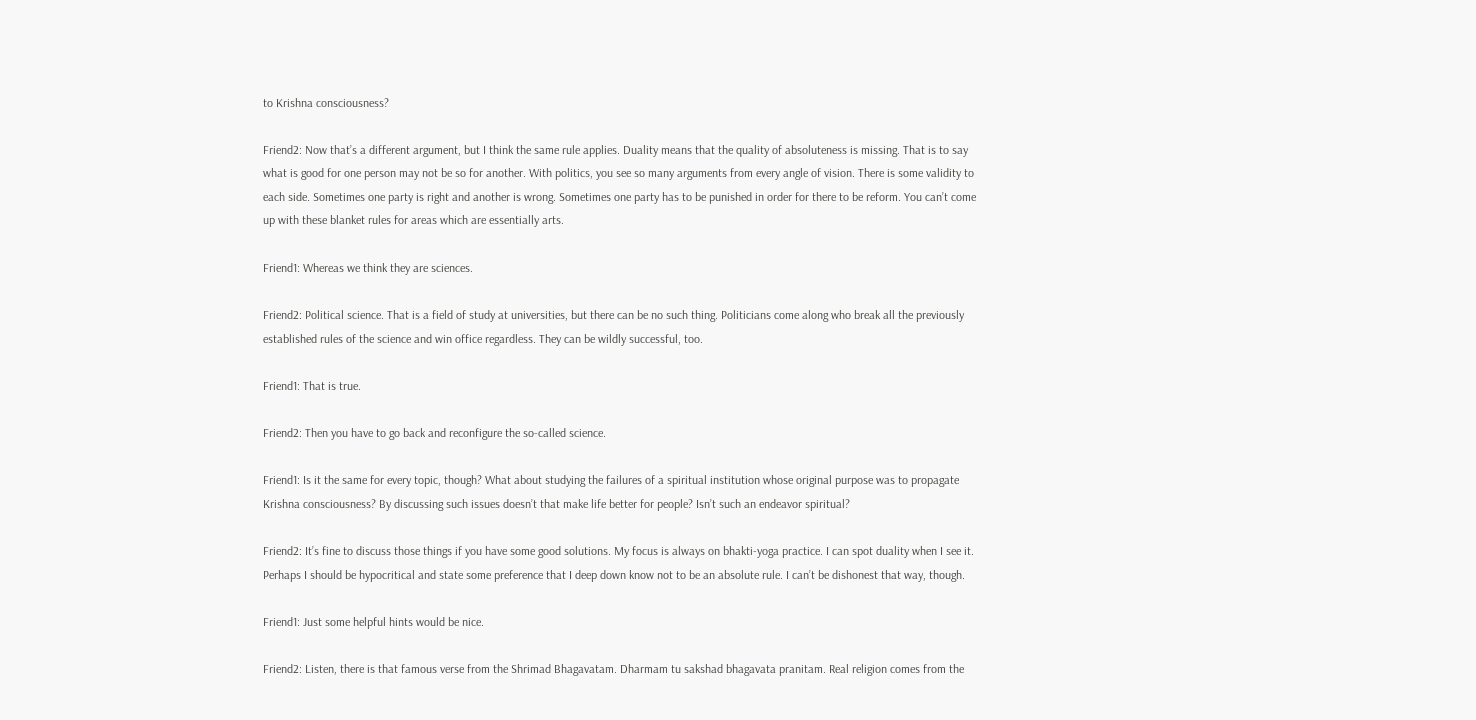to Krishna consciousness?

Friend2: Now that’s a different argument, but I think the same rule applies. Duality means that the quality of absoluteness is missing. That is to say what is good for one person may not be so for another. With politics, you see so many arguments from every angle of vision. There is some validity to each side. Sometimes one party is right and another is wrong. Sometimes one party has to be punished in order for there to be reform. You can’t come up with these blanket rules for areas which are essentially arts.

Friend1: Whereas we think they are sciences.

Friend2: Political science. That is a field of study at universities, but there can be no such thing. Politicians come along who break all the previously established rules of the science and win office regardless. They can be wildly successful, too.

Friend1: That is true.

Friend2: Then you have to go back and reconfigure the so-called science.

Friend1: Is it the same for every topic, though? What about studying the failures of a spiritual institution whose original purpose was to propagate Krishna consciousness? By discussing such issues doesn’t that make life better for people? Isn’t such an endeavor spiritual?

Friend2: It’s fine to discuss those things if you have some good solutions. My focus is always on bhakti-yoga practice. I can spot duality when I see it. Perhaps I should be hypocritical and state some preference that I deep down know not to be an absolute rule. I can’t be dishonest that way, though.

Friend1: Just some helpful hints would be nice.

Friend2: Listen, there is that famous verse from the Shrimad Bhagavatam. Dharmam tu sakshad bhagavata pranitam. Real religion comes from the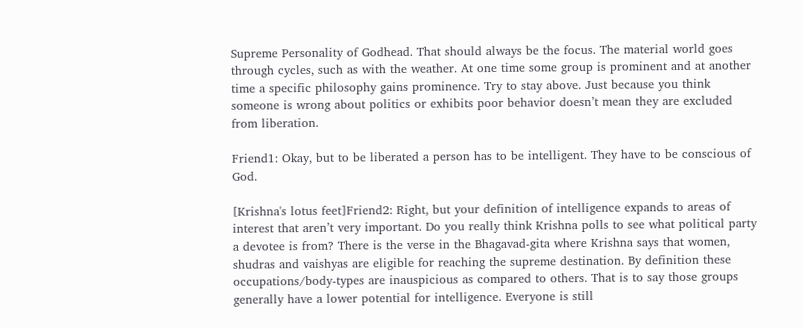Supreme Personality of Godhead. That should always be the focus. The material world goes through cycles, such as with the weather. At one time some group is prominent and at another time a specific philosophy gains prominence. Try to stay above. Just because you think someone is wrong about politics or exhibits poor behavior doesn’t mean they are excluded from liberation.

Friend1: Okay, but to be liberated a person has to be intelligent. They have to be conscious of God.

[Krishna's lotus feet]Friend2: Right, but your definition of intelligence expands to areas of interest that aren’t very important. Do you really think Krishna polls to see what political party a devotee is from? There is the verse in the Bhagavad-gita where Krishna says that women, shudras and vaishyas are eligible for reaching the supreme destination. By definition these occupations/body-types are inauspicious as compared to others. That is to say those groups generally have a lower potential for intelligence. Everyone is still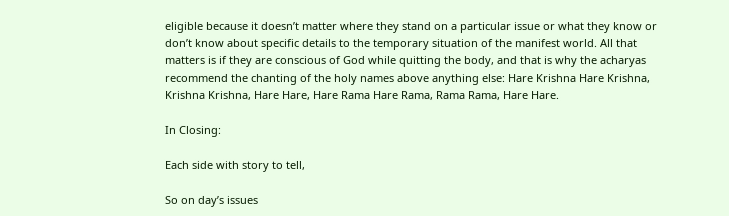eligible because it doesn’t matter where they stand on a particular issue or what they know or don’t know about specific details to the temporary situation of the manifest world. All that matters is if they are conscious of God while quitting the body, and that is why the acharyas recommend the chanting of the holy names above anything else: Hare Krishna Hare Krishna, Krishna Krishna, Hare Hare, Hare Rama Hare Rama, Rama Rama, Hare Hare.

In Closing:

Each side with story to tell,

So on day’s issues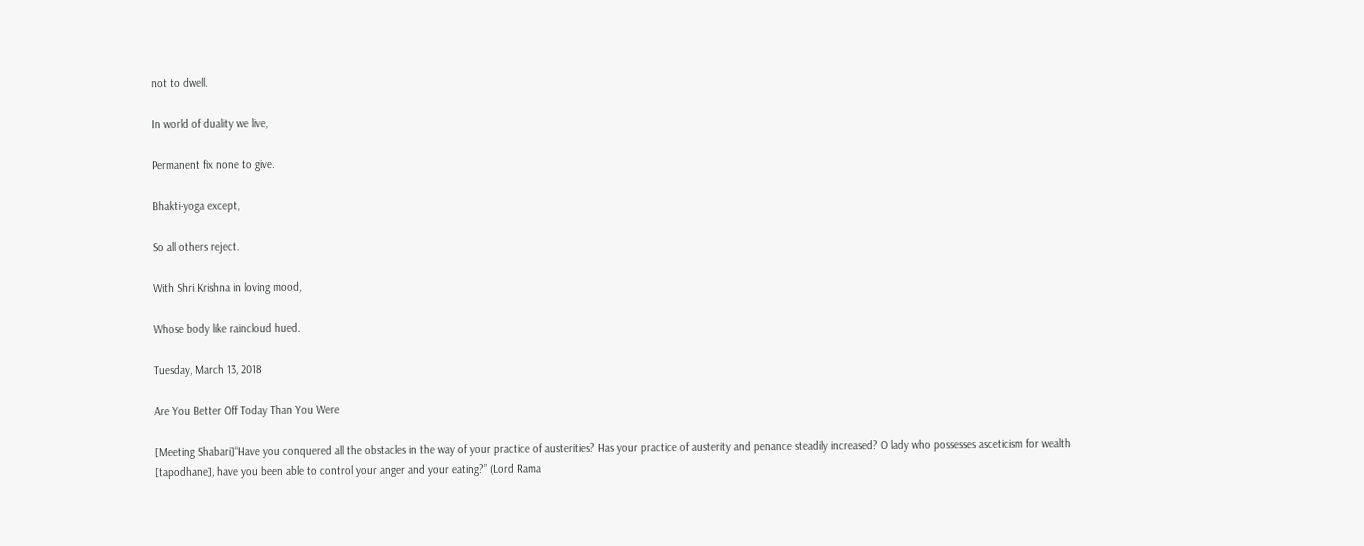not to dwell.

In world of duality we live,

Permanent fix none to give.

Bhakti-yoga except,

So all others reject.

With Shri Krishna in loving mood,

Whose body like raincloud hued.

Tuesday, March 13, 2018

Are You Better Off Today Than You Were

[Meeting Shabari]“Have you conquered all the obstacles in the way of your practice of austerities? Has your practice of austerity and penance steadily increased? O lady who possesses asceticism for wealth [tapodhane], have you been able to control your anger and your eating?” (Lord Rama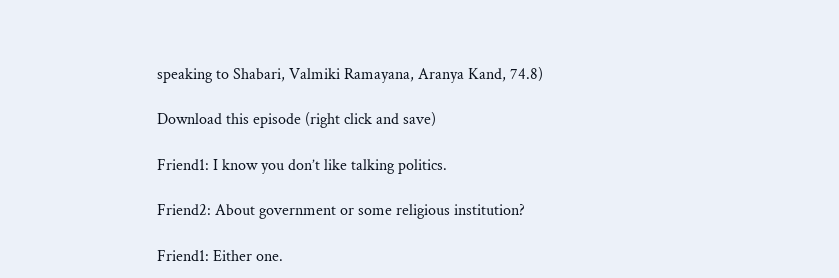speaking to Shabari, Valmiki Ramayana, Aranya Kand, 74.8)

Download this episode (right click and save)

Friend1: I know you don’t like talking politics.

Friend2: About government or some religious institution?

Friend1: Either one.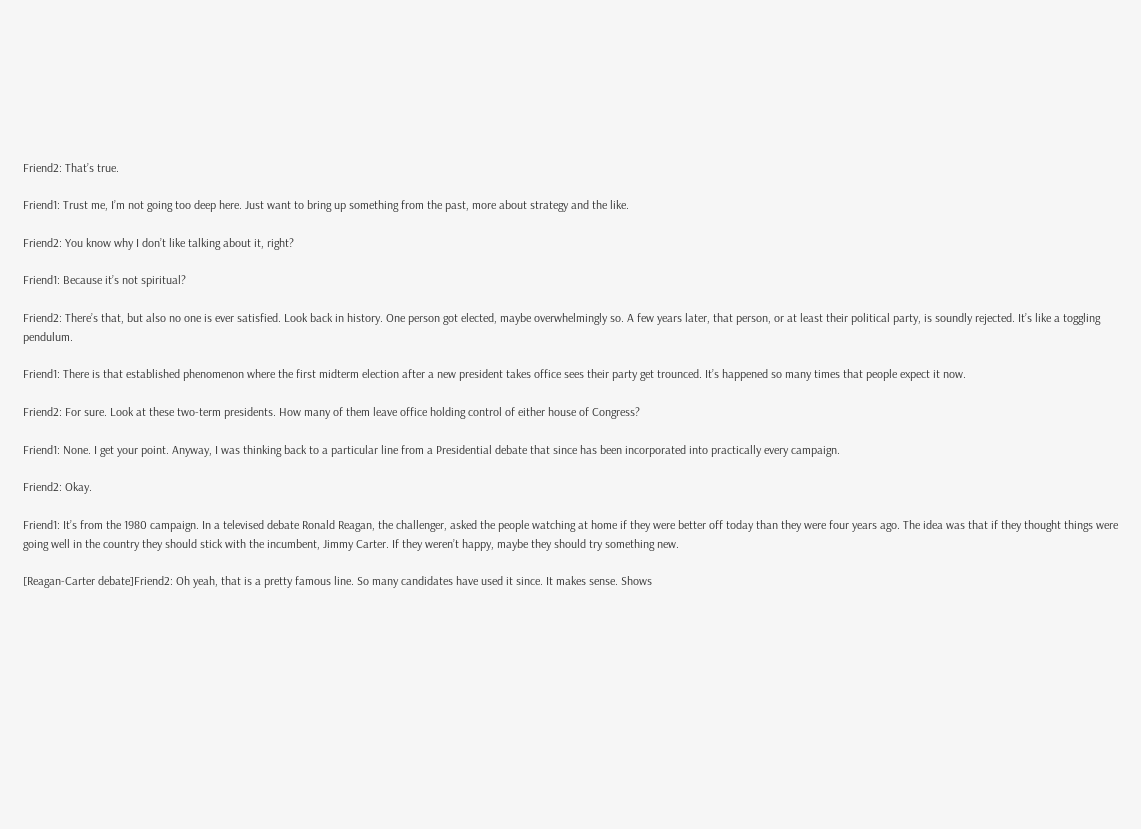Friend2: That’s true.

Friend1: Trust me, I’m not going too deep here. Just want to bring up something from the past, more about strategy and the like.

Friend2: You know why I don’t like talking about it, right?

Friend1: Because it’s not spiritual?

Friend2: There’s that, but also no one is ever satisfied. Look back in history. One person got elected, maybe overwhelmingly so. A few years later, that person, or at least their political party, is soundly rejected. It’s like a toggling pendulum.

Friend1: There is that established phenomenon where the first midterm election after a new president takes office sees their party get trounced. It’s happened so many times that people expect it now.

Friend2: For sure. Look at these two-term presidents. How many of them leave office holding control of either house of Congress?

Friend1: None. I get your point. Anyway, I was thinking back to a particular line from a Presidential debate that since has been incorporated into practically every campaign.

Friend2: Okay.

Friend1: It’s from the 1980 campaign. In a televised debate Ronald Reagan, the challenger, asked the people watching at home if they were better off today than they were four years ago. The idea was that if they thought things were going well in the country they should stick with the incumbent, Jimmy Carter. If they weren’t happy, maybe they should try something new.

[Reagan-Carter debate]Friend2: Oh yeah, that is a pretty famous line. So many candidates have used it since. It makes sense. Shows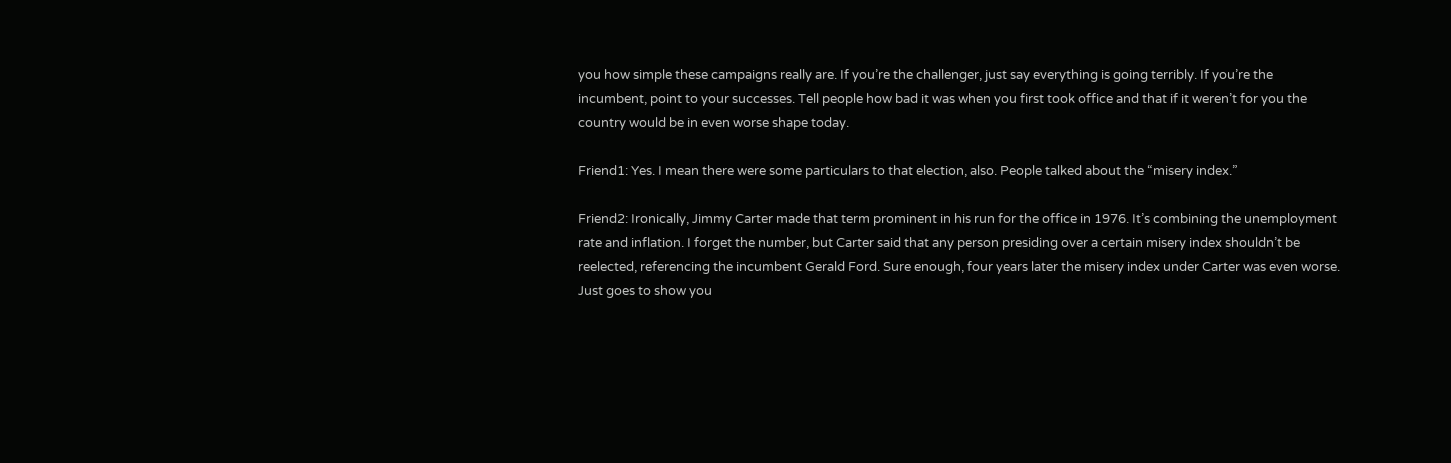you how simple these campaigns really are. If you’re the challenger, just say everything is going terribly. If you’re the incumbent, point to your successes. Tell people how bad it was when you first took office and that if it weren’t for you the country would be in even worse shape today.

Friend1: Yes. I mean there were some particulars to that election, also. People talked about the “misery index.”

Friend2: Ironically, Jimmy Carter made that term prominent in his run for the office in 1976. It’s combining the unemployment rate and inflation. I forget the number, but Carter said that any person presiding over a certain misery index shouldn’t be reelected, referencing the incumbent Gerald Ford. Sure enough, four years later the misery index under Carter was even worse. Just goes to show you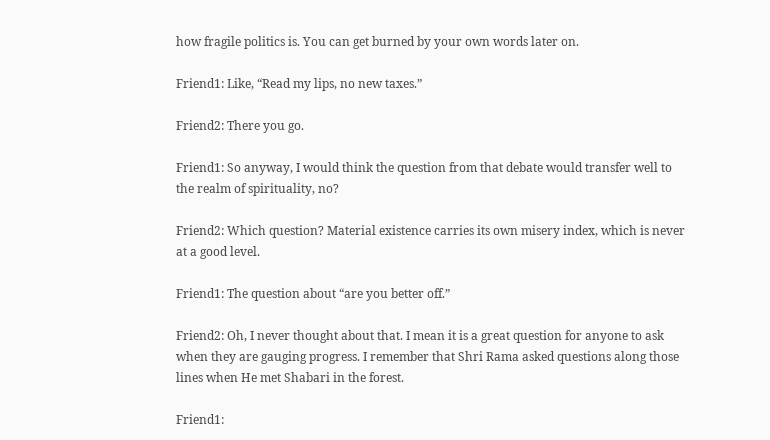how fragile politics is. You can get burned by your own words later on.

Friend1: Like, “Read my lips, no new taxes.”

Friend2: There you go.

Friend1: So anyway, I would think the question from that debate would transfer well to the realm of spirituality, no?

Friend2: Which question? Material existence carries its own misery index, which is never at a good level.

Friend1: The question about “are you better off.”

Friend2: Oh, I never thought about that. I mean it is a great question for anyone to ask when they are gauging progress. I remember that Shri Rama asked questions along those lines when He met Shabari in the forest.

Friend1: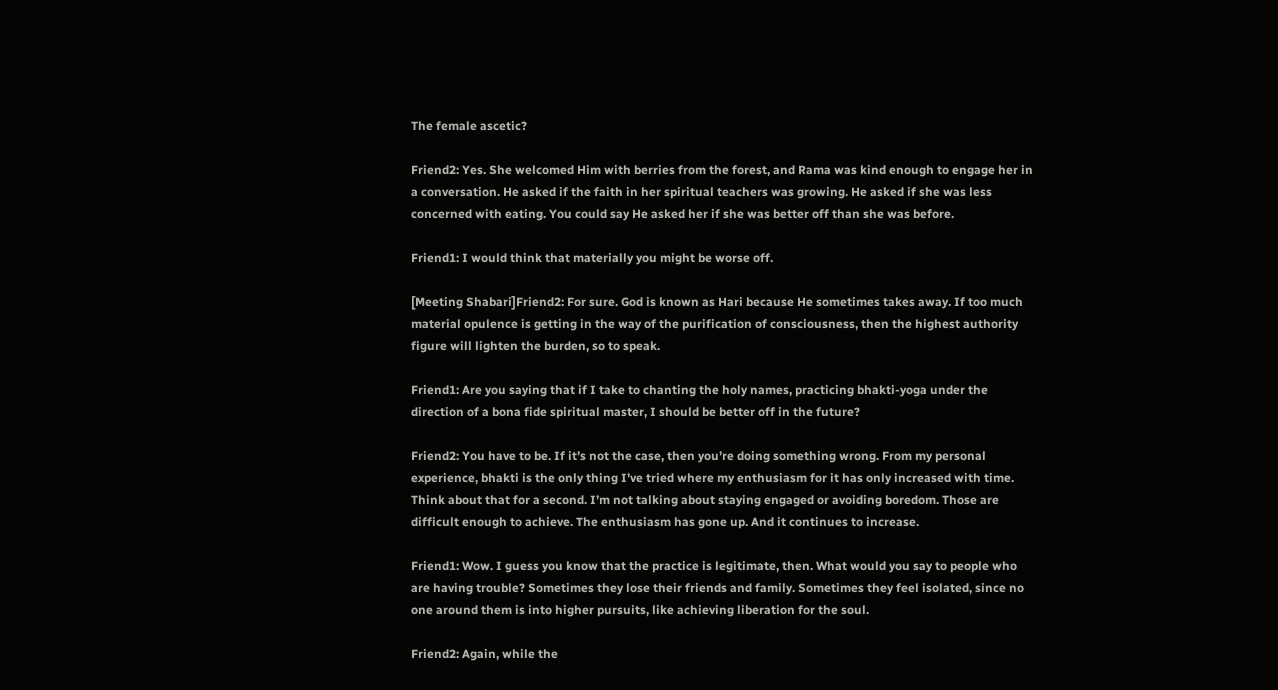The female ascetic?

Friend2: Yes. She welcomed Him with berries from the forest, and Rama was kind enough to engage her in a conversation. He asked if the faith in her spiritual teachers was growing. He asked if she was less concerned with eating. You could say He asked her if she was better off than she was before.

Friend1: I would think that materially you might be worse off.

[Meeting Shabari]Friend2: For sure. God is known as Hari because He sometimes takes away. If too much material opulence is getting in the way of the purification of consciousness, then the highest authority figure will lighten the burden, so to speak.

Friend1: Are you saying that if I take to chanting the holy names, practicing bhakti-yoga under the direction of a bona fide spiritual master, I should be better off in the future?

Friend2: You have to be. If it’s not the case, then you’re doing something wrong. From my personal experience, bhakti is the only thing I’ve tried where my enthusiasm for it has only increased with time. Think about that for a second. I’m not talking about staying engaged or avoiding boredom. Those are difficult enough to achieve. The enthusiasm has gone up. And it continues to increase.

Friend1: Wow. I guess you know that the practice is legitimate, then. What would you say to people who are having trouble? Sometimes they lose their friends and family. Sometimes they feel isolated, since no one around them is into higher pursuits, like achieving liberation for the soul.

Friend2: Again, while the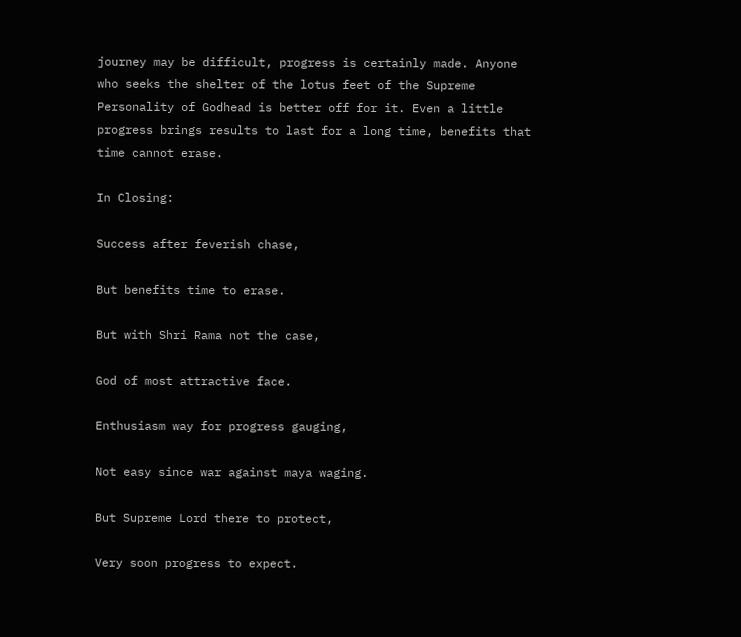journey may be difficult, progress is certainly made. Anyone who seeks the shelter of the lotus feet of the Supreme Personality of Godhead is better off for it. Even a little progress brings results to last for a long time, benefits that time cannot erase.

In Closing:

Success after feverish chase,

But benefits time to erase.

But with Shri Rama not the case,

God of most attractive face.

Enthusiasm way for progress gauging,

Not easy since war against maya waging.

But Supreme Lord there to protect,

Very soon progress to expect.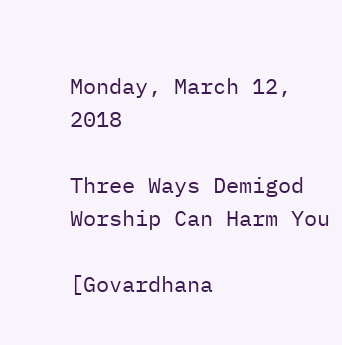Monday, March 12, 2018

Three Ways Demigod Worship Can Harm You

[Govardhana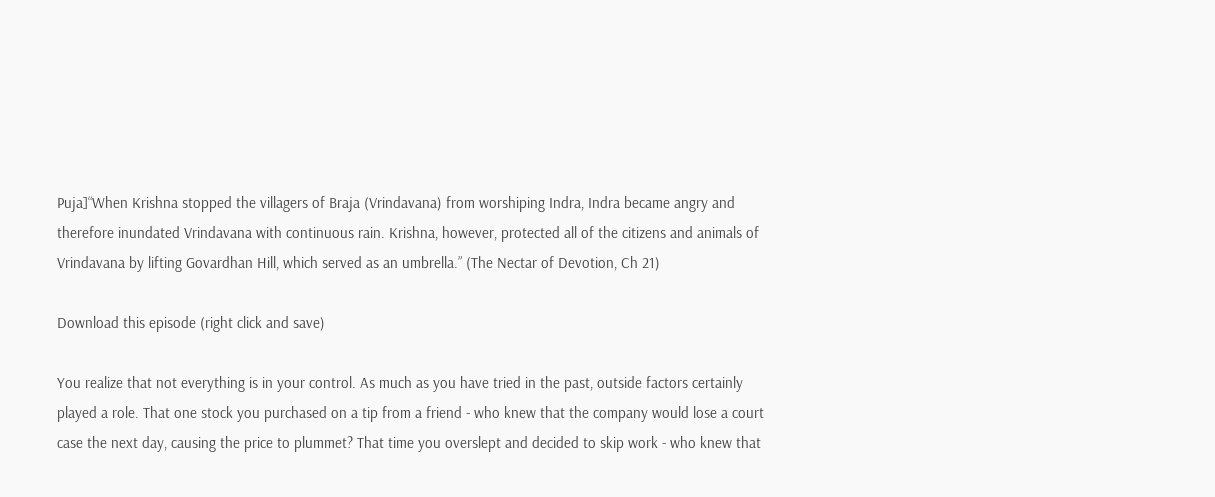Puja]“When Krishna stopped the villagers of Braja (Vrindavana) from worshiping Indra, Indra became angry and therefore inundated Vrindavana with continuous rain. Krishna, however, protected all of the citizens and animals of Vrindavana by lifting Govardhan Hill, which served as an umbrella.” (The Nectar of Devotion, Ch 21)

Download this episode (right click and save)

You realize that not everything is in your control. As much as you have tried in the past, outside factors certainly played a role. That one stock you purchased on a tip from a friend - who knew that the company would lose a court case the next day, causing the price to plummet? That time you overslept and decided to skip work - who knew that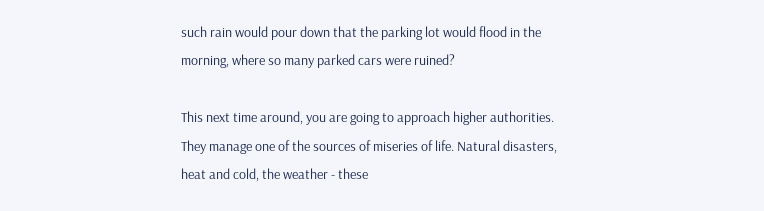such rain would pour down that the parking lot would flood in the morning, where so many parked cars were ruined?

This next time around, you are going to approach higher authorities. They manage one of the sources of miseries of life. Natural disasters, heat and cold, the weather - these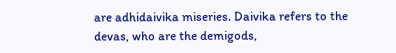are adhidaivika miseries. Daivika refers to the devas, who are the demigods,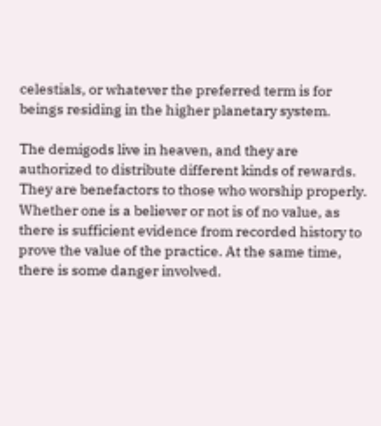celestials, or whatever the preferred term is for beings residing in the higher planetary system.

The demigods live in heaven, and they are authorized to distribute different kinds of rewards. They are benefactors to those who worship properly. Whether one is a believer or not is of no value, as there is sufficient evidence from recorded history to prove the value of the practice. At the same time, there is some danger involved.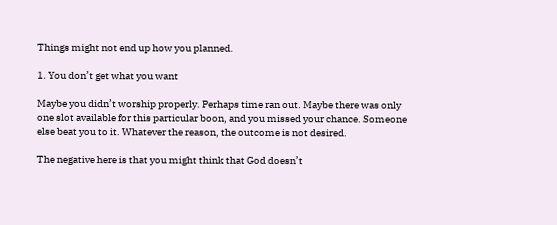Things might not end up how you planned.

1. You don’t get what you want

Maybe you didn’t worship properly. Perhaps time ran out. Maybe there was only one slot available for this particular boon, and you missed your chance. Someone else beat you to it. Whatever the reason, the outcome is not desired.

The negative here is that you might think that God doesn’t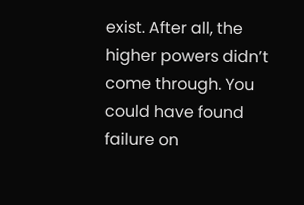exist. After all, the higher powers didn’t come through. You could have found failure on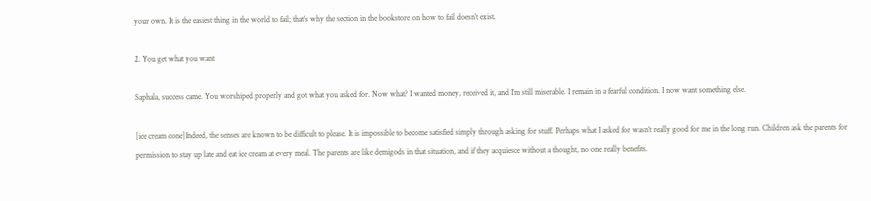your own. It is the easiest thing in the world to fail; that’s why the section in the bookstore on how to fail doesn’t exist.

2. You get what you want

Saphala, success came. You worshiped properly and got what you asked for. Now what? I wanted money, received it, and I’m still miserable. I remain in a fearful condition. I now want something else.

[ice cream cone]Indeed, the senses are known to be difficult to please. It is impossible to become satisfied simply through asking for stuff. Perhaps what I asked for wasn’t really good for me in the long run. Children ask the parents for permission to stay up late and eat ice cream at every meal. The parents are like demigods in that situation, and if they acquiesce without a thought, no one really benefits.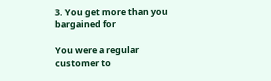3. You get more than you bargained for

You were a regular customer to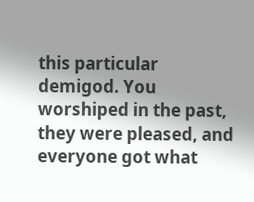this particular demigod. You worshiped in the past, they were pleased, and everyone got what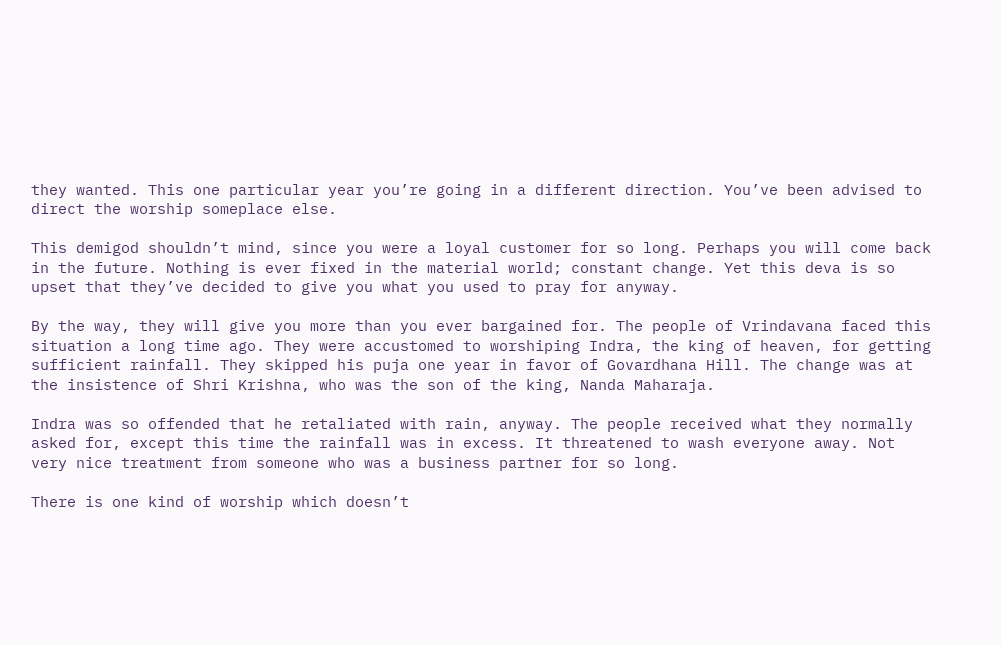they wanted. This one particular year you’re going in a different direction. You’ve been advised to direct the worship someplace else.

This demigod shouldn’t mind, since you were a loyal customer for so long. Perhaps you will come back in the future. Nothing is ever fixed in the material world; constant change. Yet this deva is so upset that they’ve decided to give you what you used to pray for anyway.

By the way, they will give you more than you ever bargained for. The people of Vrindavana faced this situation a long time ago. They were accustomed to worshiping Indra, the king of heaven, for getting sufficient rainfall. They skipped his puja one year in favor of Govardhana Hill. The change was at the insistence of Shri Krishna, who was the son of the king, Nanda Maharaja.

Indra was so offended that he retaliated with rain, anyway. The people received what they normally asked for, except this time the rainfall was in excess. It threatened to wash everyone away. Not very nice treatment from someone who was a business partner for so long.

There is one kind of worship which doesn’t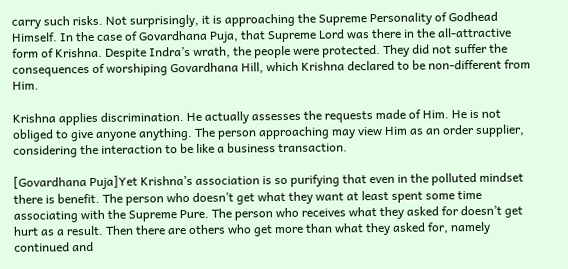carry such risks. Not surprisingly, it is approaching the Supreme Personality of Godhead Himself. In the case of Govardhana Puja, that Supreme Lord was there in the all-attractive form of Krishna. Despite Indra’s wrath, the people were protected. They did not suffer the consequences of worshiping Govardhana Hill, which Krishna declared to be non-different from Him.

Krishna applies discrimination. He actually assesses the requests made of Him. He is not obliged to give anyone anything. The person approaching may view Him as an order supplier, considering the interaction to be like a business transaction.

[Govardhana Puja]Yet Krishna’s association is so purifying that even in the polluted mindset there is benefit. The person who doesn’t get what they want at least spent some time associating with the Supreme Pure. The person who receives what they asked for doesn’t get hurt as a result. Then there are others who get more than what they asked for, namely continued and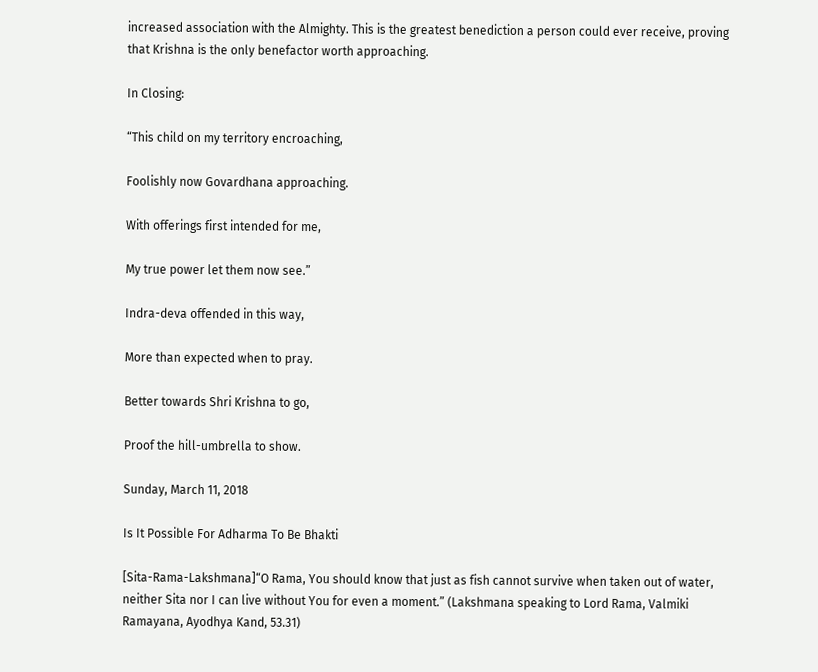increased association with the Almighty. This is the greatest benediction a person could ever receive, proving that Krishna is the only benefactor worth approaching.

In Closing:

“This child on my territory encroaching,

Foolishly now Govardhana approaching.

With offerings first intended for me,

My true power let them now see.”

Indra-deva offended in this way,

More than expected when to pray.

Better towards Shri Krishna to go,

Proof the hill-umbrella to show.

Sunday, March 11, 2018

Is It Possible For Adharma To Be Bhakti

[Sita-Rama-Lakshmana]“O Rama, You should know that just as fish cannot survive when taken out of water, neither Sita nor I can live without You for even a moment.” (Lakshmana speaking to Lord Rama, Valmiki Ramayana, Ayodhya Kand, 53.31)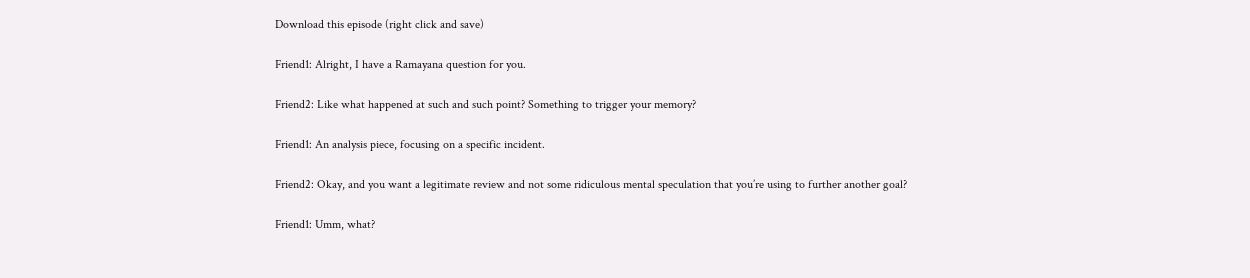Download this episode (right click and save)

Friend1: Alright, I have a Ramayana question for you.

Friend2: Like what happened at such and such point? Something to trigger your memory?

Friend1: An analysis piece, focusing on a specific incident.

Friend2: Okay, and you want a legitimate review and not some ridiculous mental speculation that you’re using to further another goal?

Friend1: Umm, what?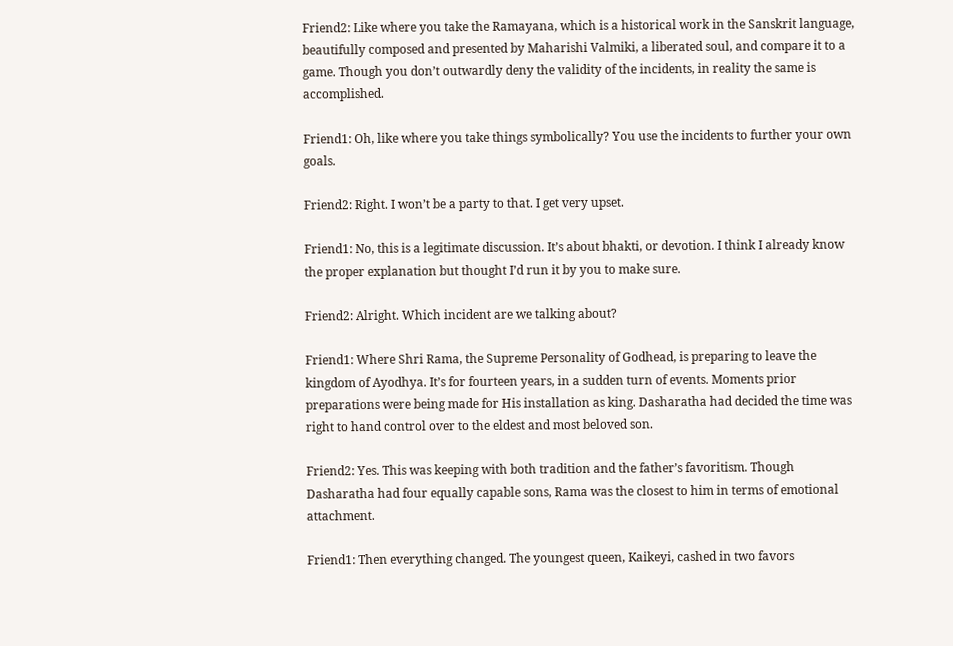Friend2: Like where you take the Ramayana, which is a historical work in the Sanskrit language, beautifully composed and presented by Maharishi Valmiki, a liberated soul, and compare it to a game. Though you don’t outwardly deny the validity of the incidents, in reality the same is accomplished.

Friend1: Oh, like where you take things symbolically? You use the incidents to further your own goals.

Friend2: Right. I won’t be a party to that. I get very upset.

Friend1: No, this is a legitimate discussion. It’s about bhakti, or devotion. I think I already know the proper explanation but thought I’d run it by you to make sure.

Friend2: Alright. Which incident are we talking about?

Friend1: Where Shri Rama, the Supreme Personality of Godhead, is preparing to leave the kingdom of Ayodhya. It’s for fourteen years, in a sudden turn of events. Moments prior preparations were being made for His installation as king. Dasharatha had decided the time was right to hand control over to the eldest and most beloved son.

Friend2: Yes. This was keeping with both tradition and the father’s favoritism. Though Dasharatha had four equally capable sons, Rama was the closest to him in terms of emotional attachment.

Friend1: Then everything changed. The youngest queen, Kaikeyi, cashed in two favors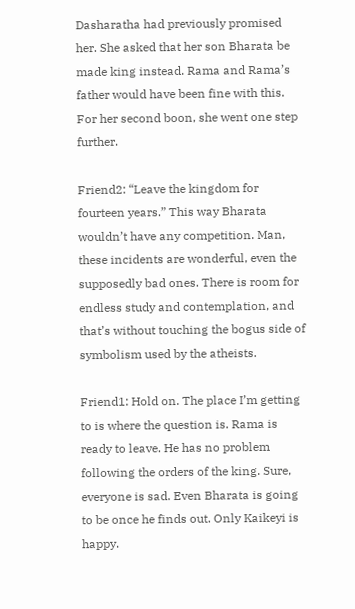Dasharatha had previously promised her. She asked that her son Bharata be made king instead. Rama and Rama’s father would have been fine with this. For her second boon, she went one step further.

Friend2: “Leave the kingdom for fourteen years.” This way Bharata wouldn’t have any competition. Man, these incidents are wonderful, even the supposedly bad ones. There is room for endless study and contemplation, and that’s without touching the bogus side of symbolism used by the atheists.

Friend1: Hold on. The place I’m getting to is where the question is. Rama is ready to leave. He has no problem following the orders of the king. Sure, everyone is sad. Even Bharata is going to be once he finds out. Only Kaikeyi is happy.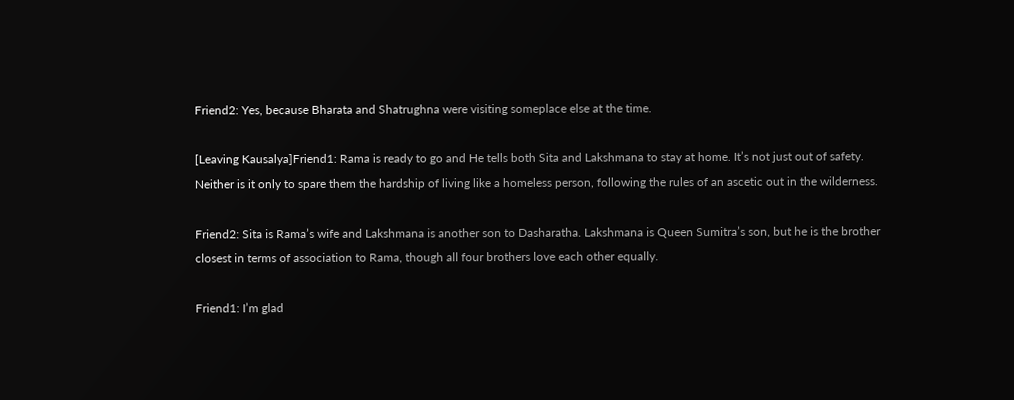Friend2: Yes, because Bharata and Shatrughna were visiting someplace else at the time.

[Leaving Kausalya]Friend1: Rama is ready to go and He tells both Sita and Lakshmana to stay at home. It’s not just out of safety. Neither is it only to spare them the hardship of living like a homeless person, following the rules of an ascetic out in the wilderness.

Friend2: Sita is Rama’s wife and Lakshmana is another son to Dasharatha. Lakshmana is Queen Sumitra’s son, but he is the brother closest in terms of association to Rama, though all four brothers love each other equally.

Friend1: I’m glad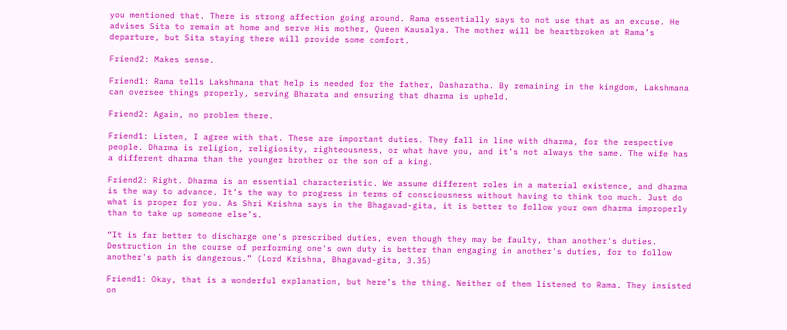you mentioned that. There is strong affection going around. Rama essentially says to not use that as an excuse. He advises Sita to remain at home and serve His mother, Queen Kausalya. The mother will be heartbroken at Rama’s departure, but Sita staying there will provide some comfort.

Friend2: Makes sense.

Friend1: Rama tells Lakshmana that help is needed for the father, Dasharatha. By remaining in the kingdom, Lakshmana can oversee things properly, serving Bharata and ensuring that dharma is upheld.

Friend2: Again, no problem there.

Friend1: Listen, I agree with that. These are important duties. They fall in line with dharma, for the respective people. Dharma is religion, religiosity, righteousness, or what have you, and it’s not always the same. The wife has a different dharma than the younger brother or the son of a king.

Friend2: Right. Dharma is an essential characteristic. We assume different roles in a material existence, and dharma is the way to advance. It’s the way to progress in terms of consciousness without having to think too much. Just do what is proper for you. As Shri Krishna says in the Bhagavad-gita, it is better to follow your own dharma improperly than to take up someone else’s.

“It is far better to discharge one's prescribed duties, even though they may be faulty, than another's duties. Destruction in the course of performing one's own duty is better than engaging in another's duties, for to follow another's path is dangerous.” (Lord Krishna, Bhagavad-gita, 3.35)

Friend1: Okay, that is a wonderful explanation, but here’s the thing. Neither of them listened to Rama. They insisted on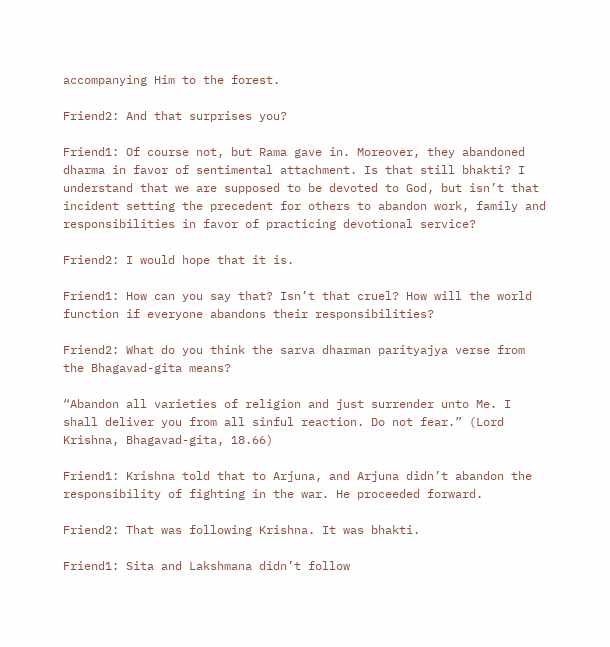accompanying Him to the forest.

Friend2: And that surprises you?

Friend1: Of course not, but Rama gave in. Moreover, they abandoned dharma in favor of sentimental attachment. Is that still bhakti? I understand that we are supposed to be devoted to God, but isn’t that incident setting the precedent for others to abandon work, family and responsibilities in favor of practicing devotional service?

Friend2: I would hope that it is.

Friend1: How can you say that? Isn’t that cruel? How will the world function if everyone abandons their responsibilities?

Friend2: What do you think the sarva dharman parityajya verse from the Bhagavad-gita means?

“Abandon all varieties of religion and just surrender unto Me. I shall deliver you from all sinful reaction. Do not fear.” (Lord Krishna, Bhagavad-gita, 18.66)

Friend1: Krishna told that to Arjuna, and Arjuna didn’t abandon the responsibility of fighting in the war. He proceeded forward.

Friend2: That was following Krishna. It was bhakti.

Friend1: Sita and Lakshmana didn’t follow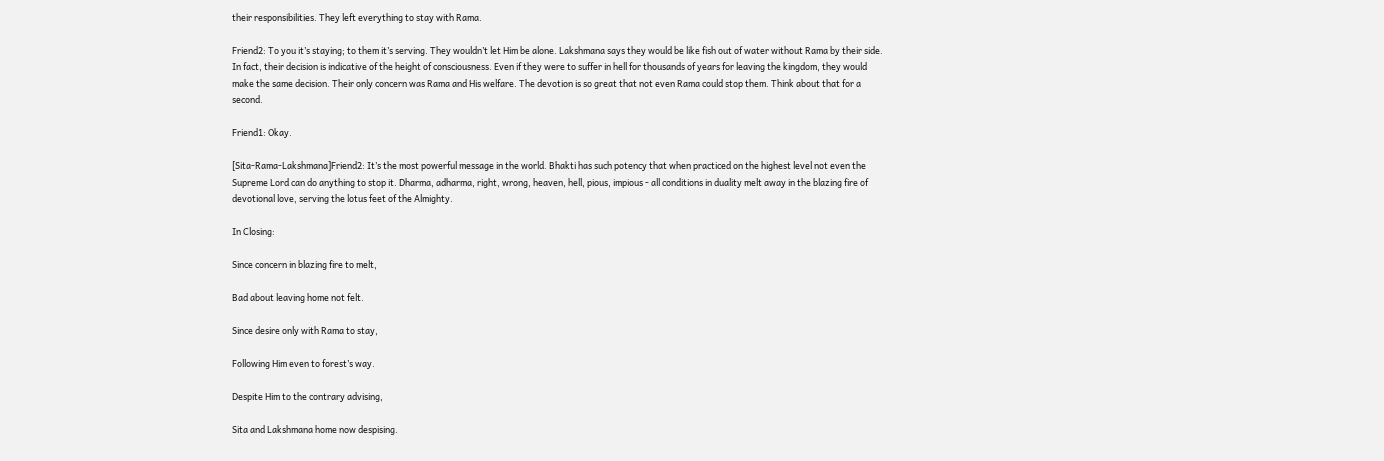their responsibilities. They left everything to stay with Rama.

Friend2: To you it’s staying; to them it’s serving. They wouldn’t let Him be alone. Lakshmana says they would be like fish out of water without Rama by their side. In fact, their decision is indicative of the height of consciousness. Even if they were to suffer in hell for thousands of years for leaving the kingdom, they would make the same decision. Their only concern was Rama and His welfare. The devotion is so great that not even Rama could stop them. Think about that for a second.

Friend1: Okay.

[Sita-Rama-Lakshmana]Friend2: It’s the most powerful message in the world. Bhakti has such potency that when practiced on the highest level not even the Supreme Lord can do anything to stop it. Dharma, adharma, right, wrong, heaven, hell, pious, impious - all conditions in duality melt away in the blazing fire of devotional love, serving the lotus feet of the Almighty.

In Closing:

Since concern in blazing fire to melt,

Bad about leaving home not felt.

Since desire only with Rama to stay,

Following Him even to forest’s way.

Despite Him to the contrary advising,

Sita and Lakshmana home now despising.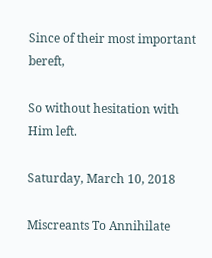Since of their most important bereft,

So without hesitation with Him left.

Saturday, March 10, 2018

Miscreants To Annihilate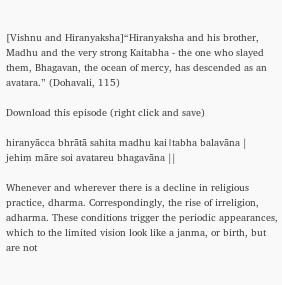[Vishnu and Hiranyaksha]“Hiranyaksha and his brother, Madhu and the very strong Kaitabha - the one who slayed them, Bhagavan, the ocean of mercy, has descended as an avatara.” (Dohavali, 115)

Download this episode (right click and save)

hiranyācca bhrātā sahita madhu kai।tabha balavāna |
jehiṃ māre soi avatareu bhagavāna ||

Whenever and wherever there is a decline in religious practice, dharma. Correspondingly, the rise of irreligion, adharma. These conditions trigger the periodic appearances, which to the limited vision look like a janma, or birth, but are not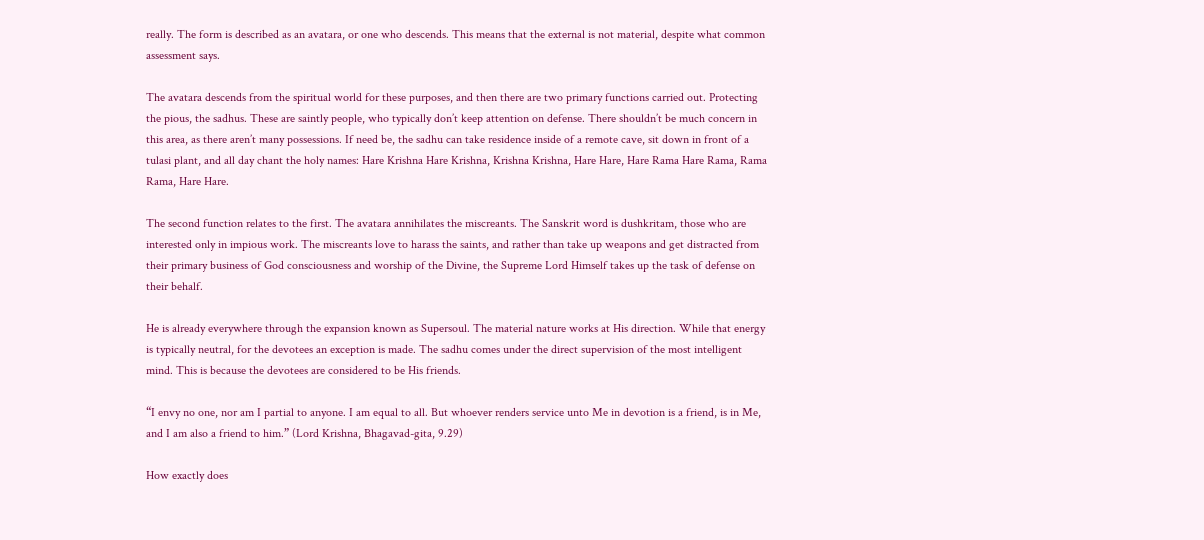really. The form is described as an avatara, or one who descends. This means that the external is not material, despite what common assessment says.

The avatara descends from the spiritual world for these purposes, and then there are two primary functions carried out. Protecting the pious, the sadhus. These are saintly people, who typically don’t keep attention on defense. There shouldn’t be much concern in this area, as there aren’t many possessions. If need be, the sadhu can take residence inside of a remote cave, sit down in front of a tulasi plant, and all day chant the holy names: Hare Krishna Hare Krishna, Krishna Krishna, Hare Hare, Hare Rama Hare Rama, Rama Rama, Hare Hare.

The second function relates to the first. The avatara annihilates the miscreants. The Sanskrit word is dushkritam, those who are interested only in impious work. The miscreants love to harass the saints, and rather than take up weapons and get distracted from their primary business of God consciousness and worship of the Divine, the Supreme Lord Himself takes up the task of defense on their behalf.

He is already everywhere through the expansion known as Supersoul. The material nature works at His direction. While that energy is typically neutral, for the devotees an exception is made. The sadhu comes under the direct supervision of the most intelligent mind. This is because the devotees are considered to be His friends.

“I envy no one, nor am I partial to anyone. I am equal to all. But whoever renders service unto Me in devotion is a friend, is in Me, and I am also a friend to him.” (Lord Krishna, Bhagavad-gita, 9.29)

How exactly does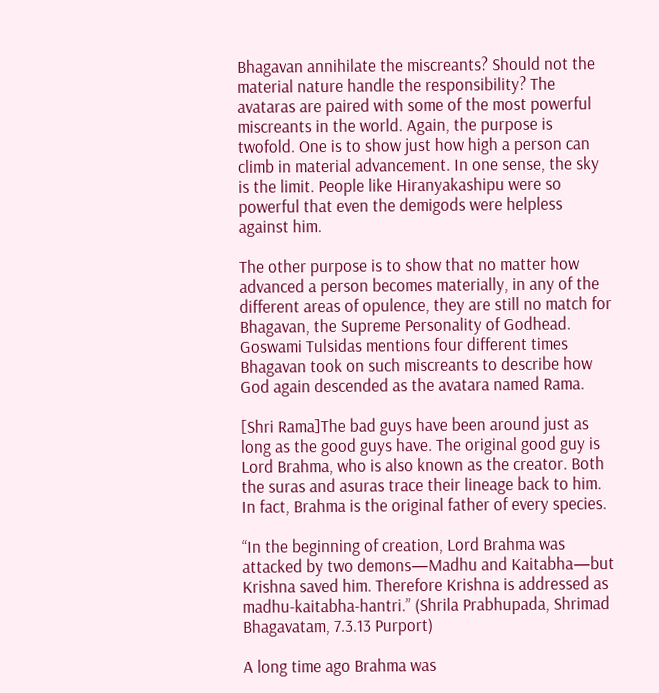Bhagavan annihilate the miscreants? Should not the material nature handle the responsibility? The avataras are paired with some of the most powerful miscreants in the world. Again, the purpose is twofold. One is to show just how high a person can climb in material advancement. In one sense, the sky is the limit. People like Hiranyakashipu were so powerful that even the demigods were helpless against him.

The other purpose is to show that no matter how advanced a person becomes materially, in any of the different areas of opulence, they are still no match for Bhagavan, the Supreme Personality of Godhead. Goswami Tulsidas mentions four different times Bhagavan took on such miscreants to describe how God again descended as the avatara named Rama.

[Shri Rama]The bad guys have been around just as long as the good guys have. The original good guy is Lord Brahma, who is also known as the creator. Both the suras and asuras trace their lineage back to him. In fact, Brahma is the original father of every species.

“In the beginning of creation, Lord Brahma was attacked by two demons—Madhu and Kaitabha—but Krishna saved him. Therefore Krishna is addressed as madhu-kaitabha-hantri.” (Shrila Prabhupada, Shrimad Bhagavatam, 7.3.13 Purport)

A long time ago Brahma was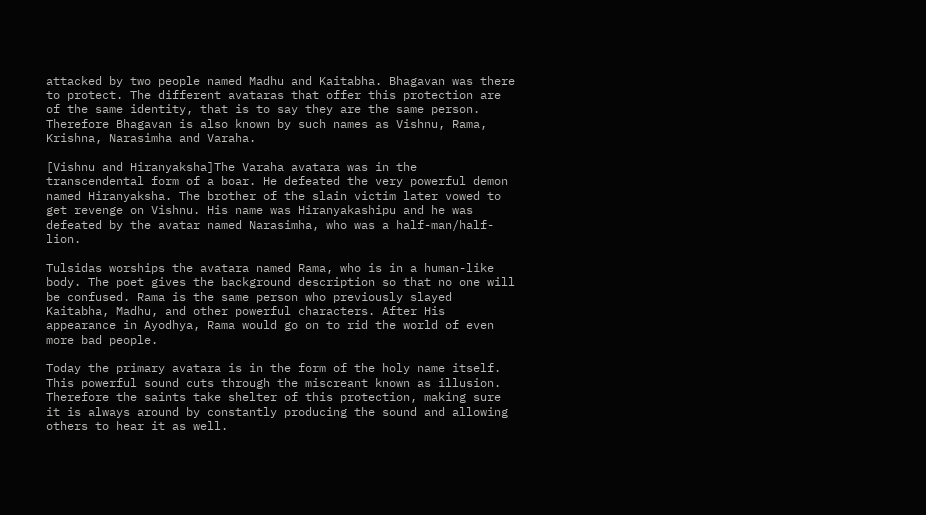attacked by two people named Madhu and Kaitabha. Bhagavan was there to protect. The different avataras that offer this protection are of the same identity, that is to say they are the same person. Therefore Bhagavan is also known by such names as Vishnu, Rama, Krishna, Narasimha and Varaha.

[Vishnu and Hiranyaksha]The Varaha avatara was in the transcendental form of a boar. He defeated the very powerful demon named Hiranyaksha. The brother of the slain victim later vowed to get revenge on Vishnu. His name was Hiranyakashipu and he was defeated by the avatar named Narasimha, who was a half-man/half-lion.

Tulsidas worships the avatara named Rama, who is in a human-like body. The poet gives the background description so that no one will be confused. Rama is the same person who previously slayed Kaitabha, Madhu, and other powerful characters. After His appearance in Ayodhya, Rama would go on to rid the world of even more bad people.

Today the primary avatara is in the form of the holy name itself. This powerful sound cuts through the miscreant known as illusion. Therefore the saints take shelter of this protection, making sure it is always around by constantly producing the sound and allowing others to hear it as well.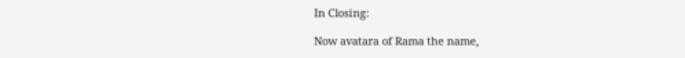In Closing:

Now avatara of Rama the name,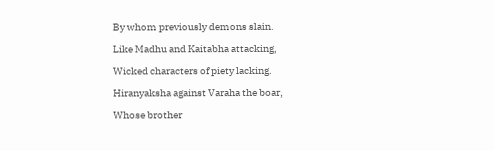By whom previously demons slain.

Like Madhu and Kaitabha attacking,

Wicked characters of piety lacking.

Hiranyaksha against Varaha the boar,

Whose brother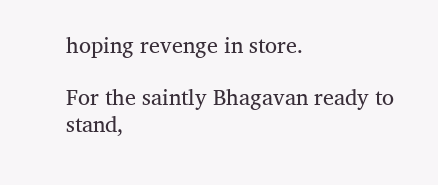hoping revenge in store.

For the saintly Bhagavan ready to stand,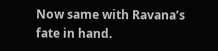Now same with Ravana’s fate in hand.